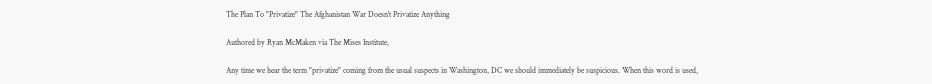The Plan To "Privatize" The Afghanistan War Doesn't Privatize Anything

Authored by Ryan McMaken via The Mises Institute,

Any time we hear the term "privatize" coming from the usual suspects in Washington, DC we should immediately be suspicious. When this word is used,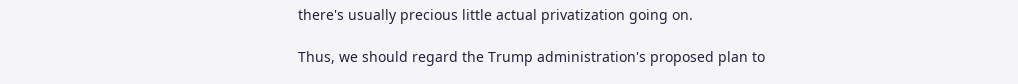there's usually precious little actual privatization going on.

Thus, we should regard the Trump administration's proposed plan to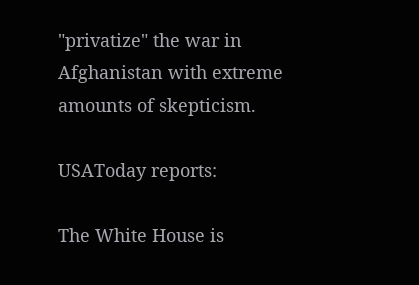"privatize" the war in Afghanistan with extreme amounts of skepticism.

USAToday reports:

The White House is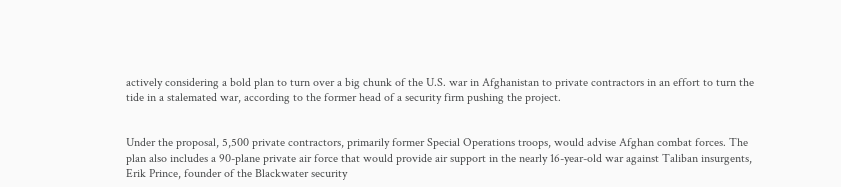actively considering a bold plan to turn over a big chunk of the U.S. war in Afghanistan to private contractors in an effort to turn the tide in a stalemated war, according to the former head of a security firm pushing the project.


Under the proposal, 5,500 private contractors, primarily former Special Operations troops, would advise Afghan combat forces. The plan also includes a 90-plane private air force that would provide air support in the nearly 16-year-old war against Taliban insurgents, Erik Prince, founder of the Blackwater security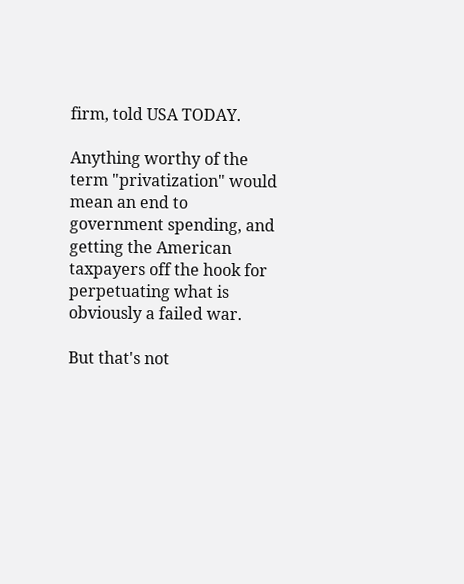firm, told USA TODAY.

Anything worthy of the term "privatization" would mean an end to government spending, and getting the American taxpayers off the hook for perpetuating what is obviously a failed war.

But that's not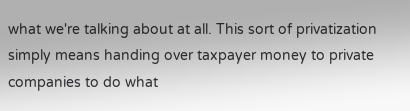what we're talking about at all. This sort of privatization simply means handing over taxpayer money to private companies to do what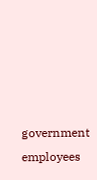government employees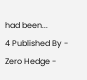had been...
4 Published By - Zero Hedge -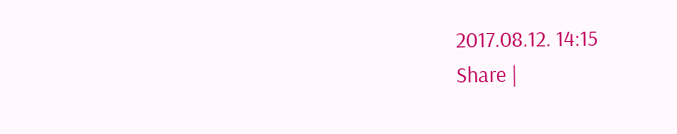2017.08.12. 14:15
Share |